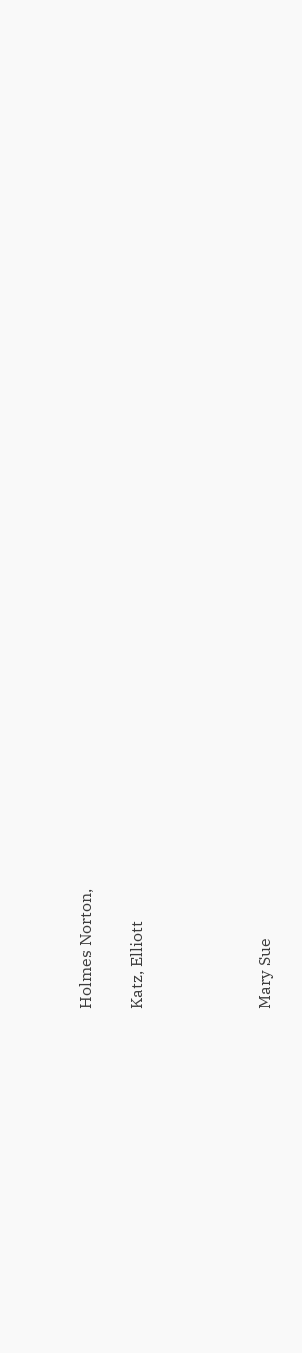Holmes Norton,

Katz, Elliott




Mary Sue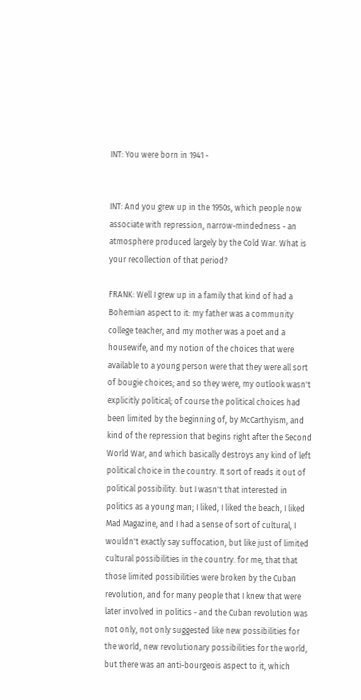INT: You were born in 1941 -


INT: And you grew up in the 1950s, which people now associate with repression, narrow-mindedness - an atmosphere produced largely by the Cold War. What is your recollection of that period?

FRANK: Well I grew up in a family that kind of had a Bohemian aspect to it: my father was a community college teacher, and my mother was a poet and a housewife, and my notion of the choices that were available to a young person were that they were all sort of bougie choices; and so they were, my outlook wasn't explicitly political; of course the political choices had been limited by the beginning of, by McCarthyism, and kind of the repression that begins right after the Second World War, and which basically destroys any kind of left political choice in the country. It sort of reads it out of political possibility. but I wasn't that interested in politics as a young man; I liked, I liked the beach, I liked Mad Magazine, and I had a sense of sort of cultural, I wouldn't exactly say suffocation, but like just of limited cultural possibilities in the country. for me, that that those limited possibilities were broken by the Cuban revolution, and for many people that I knew that were later involved in politics - and the Cuban revolution was not only, not only suggested like new possibilities for the world, new revolutionary possibilities for the world, but there was an anti-bourgeois aspect to it, which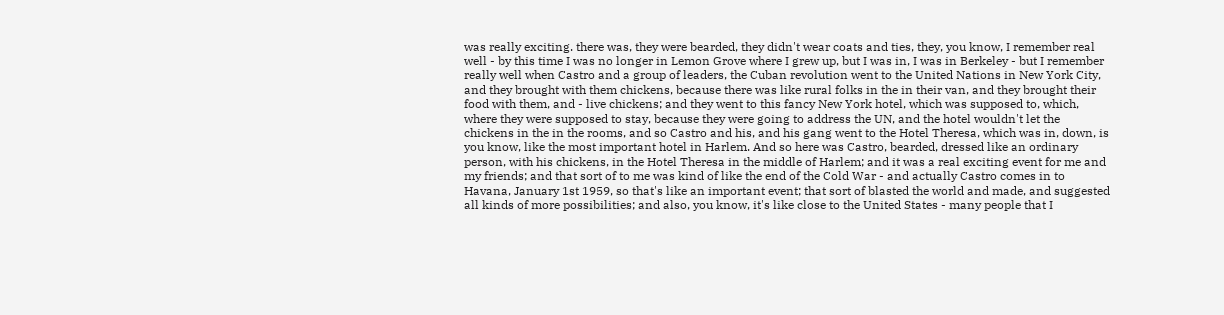was really exciting. there was, they were bearded, they didn't wear coats and ties, they, you know, I remember real well - by this time I was no longer in Lemon Grove where I grew up, but I was in, I was in Berkeley - but I remember really well when Castro and a group of leaders, the Cuban revolution went to the United Nations in New York City, and they brought with them chickens, because there was like rural folks in the in their van, and they brought their food with them, and - live chickens; and they went to this fancy New York hotel, which was supposed to, which, where they were supposed to stay, because they were going to address the UN, and the hotel wouldn't let the chickens in the in the rooms, and so Castro and his, and his gang went to the Hotel Theresa, which was in, down, is you know, like the most important hotel in Harlem. And so here was Castro, bearded, dressed like an ordinary person, with his chickens, in the Hotel Theresa in the middle of Harlem; and it was a real exciting event for me and my friends; and that sort of to me was kind of like the end of the Cold War - and actually Castro comes in to Havana, January 1st 1959, so that's like an important event; that sort of blasted the world and made, and suggested all kinds of more possibilities; and also, you know, it's like close to the United States - many people that I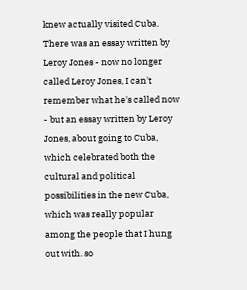knew actually visited Cuba. There was an essay written by Leroy Jones - now no longer called Leroy Jones, I can't remember what he's called now - but an essay written by Leroy Jones, about going to Cuba, which celebrated both the cultural and political possibilities in the new Cuba, which was really popular among the people that I hung out with. so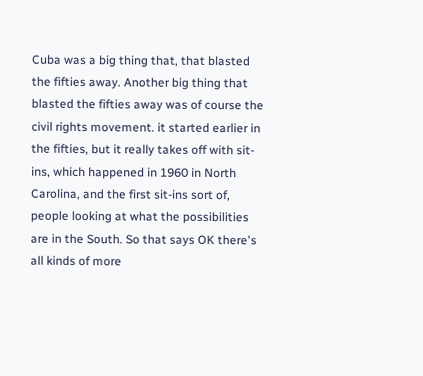Cuba was a big thing that, that blasted the fifties away. Another big thing that blasted the fifties away was of course the civil rights movement. it started earlier in the fifties, but it really takes off with sit-ins, which happened in 1960 in North Carolina, and the first sit-ins sort of, people looking at what the possibilities are in the South. So that says OK there's all kinds of more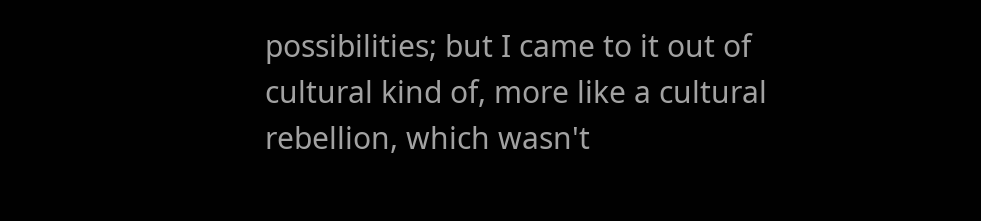possibilities; but I came to it out of cultural kind of, more like a cultural rebellion, which wasn't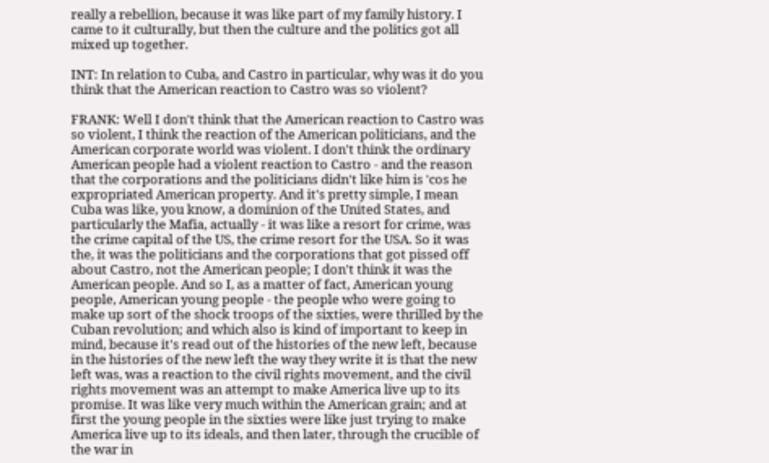really a rebellion, because it was like part of my family history. I came to it culturally, but then the culture and the politics got all mixed up together.

INT: In relation to Cuba, and Castro in particular, why was it do you think that the American reaction to Castro was so violent?

FRANK: Well I don't think that the American reaction to Castro was so violent, I think the reaction of the American politicians, and the American corporate world was violent. I don't think the ordinary American people had a violent reaction to Castro - and the reason that the corporations and the politicians didn't like him is 'cos he expropriated American property. And it's pretty simple, I mean Cuba was like, you know, a dominion of the United States, and particularly the Mafia, actually - it was like a resort for crime, was the crime capital of the US, the crime resort for the USA. So it was the, it was the politicians and the corporations that got pissed off about Castro, not the American people; I don't think it was the American people. And so I, as a matter of fact, American young people, American young people - the people who were going to make up sort of the shock troops of the sixties, were thrilled by the Cuban revolution; and which also is kind of important to keep in mind, because it's read out of the histories of the new left, because in the histories of the new left the way they write it is that the new left was, was a reaction to the civil rights movement, and the civil rights movement was an attempt to make America live up to its promise. It was like very much within the American grain; and at first the young people in the sixties were like just trying to make America live up to its ideals, and then later, through the crucible of the war in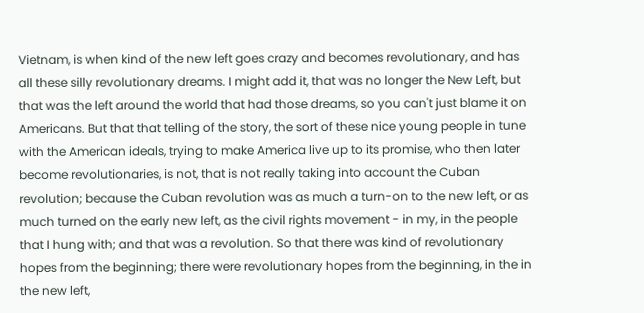Vietnam, is when kind of the new left goes crazy and becomes revolutionary, and has all these silly revolutionary dreams. I might add it, that was no longer the New Left, but that was the left around the world that had those dreams, so you can't just blame it on Americans. But that that telling of the story, the sort of these nice young people in tune with the American ideals, trying to make America live up to its promise, who then later become revolutionaries, is not, that is not really taking into account the Cuban revolution; because the Cuban revolution was as much a turn-on to the new left, or as much turned on the early new left, as the civil rights movement - in my, in the people that I hung with; and that was a revolution. So that there was kind of revolutionary hopes from the beginning; there were revolutionary hopes from the beginning, in the in the new left,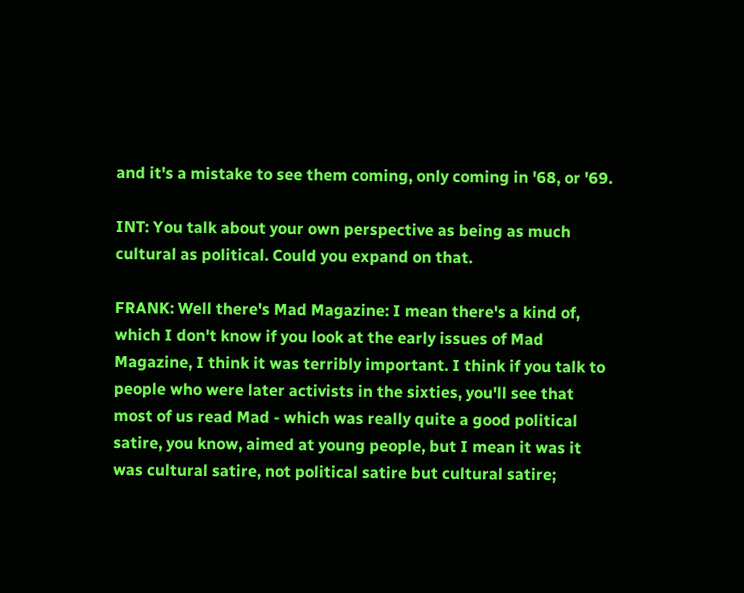and it's a mistake to see them coming, only coming in '68, or '69.

INT: You talk about your own perspective as being as much cultural as political. Could you expand on that.

FRANK: Well there's Mad Magazine: I mean there's a kind of, which I don't know if you look at the early issues of Mad Magazine, I think it was terribly important. I think if you talk to people who were later activists in the sixties, you'll see that most of us read Mad - which was really quite a good political satire, you know, aimed at young people, but I mean it was it was cultural satire, not political satire but cultural satire;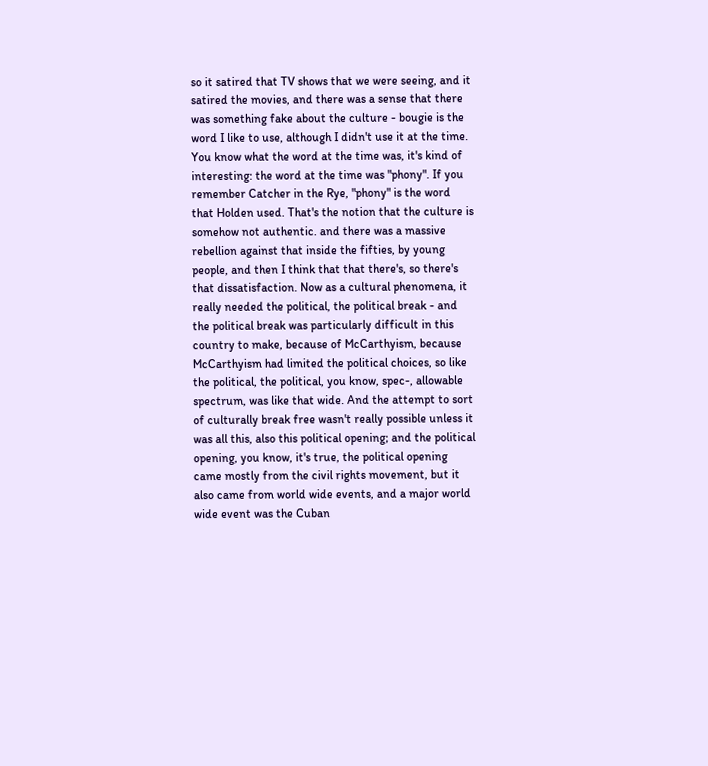so it satired that TV shows that we were seeing, and it satired the movies, and there was a sense that there was something fake about the culture - bougie is the word I like to use, although I didn't use it at the time. You know what the word at the time was, it's kind of interesting: the word at the time was "phony". If you remember Catcher in the Rye, "phony" is the word that Holden used. That's the notion that the culture is somehow not authentic. and there was a massive rebellion against that inside the fifties, by young people, and then I think that that there's, so there's that dissatisfaction. Now as a cultural phenomena, it really needed the political, the political break - and the political break was particularly difficult in this country to make, because of McCarthyism, because McCarthyism had limited the political choices, so like the political, the political, you know, spec-, allowable spectrum, was like that wide. And the attempt to sort of culturally break free wasn't really possible unless it was all this, also this political opening; and the political opening, you know, it's true, the political opening came mostly from the civil rights movement, but it also came from world wide events, and a major world wide event was the Cuban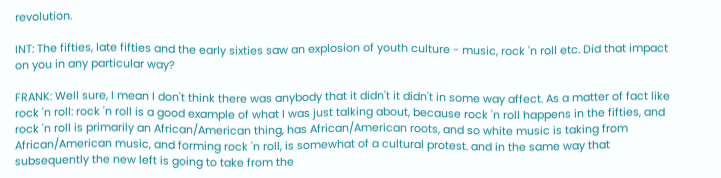revolution.

INT: The fifties, late fifties and the early sixties saw an explosion of youth culture - music, rock 'n roll etc. Did that impact on you in any particular way?

FRANK: Well sure, I mean I don't think there was anybody that it didn't it didn't in some way affect. As a matter of fact like rock 'n roll: rock 'n roll is a good example of what I was just talking about, because rock 'n roll happens in the fifties, and rock 'n roll is primarily an African/American thing, has African/American roots, and so white music is taking from African/American music, and forming rock 'n roll, is somewhat of a cultural protest. and in the same way that subsequently the new left is going to take from the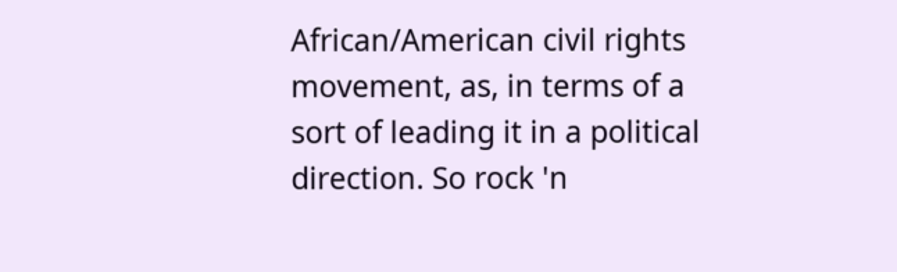African/American civil rights movement, as, in terms of a sort of leading it in a political direction. So rock 'n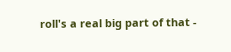roll's a real big part of that -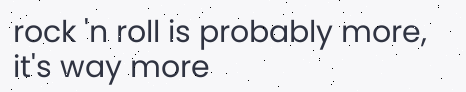rock 'n roll is probably more, it's way more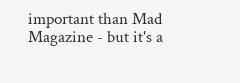important than Mad Magazine - but it's a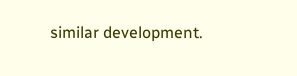similar development.